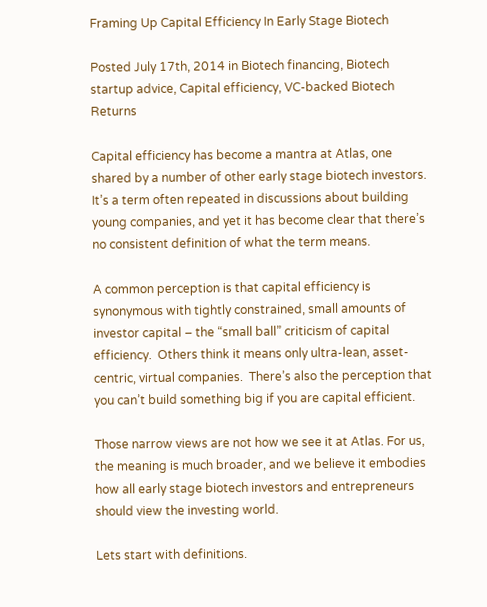Framing Up Capital Efficiency In Early Stage Biotech

Posted July 17th, 2014 in Biotech financing, Biotech startup advice, Capital efficiency, VC-backed Biotech Returns

Capital efficiency has become a mantra at Atlas, one shared by a number of other early stage biotech investors. It’s a term often repeated in discussions about building young companies, and yet it has become clear that there’s no consistent definition of what the term means.

A common perception is that capital efficiency is synonymous with tightly constrained, small amounts of investor capital – the “small ball” criticism of capital efficiency.  Others think it means only ultra-lean, asset-centric, virtual companies.  There’s also the perception that you can’t build something big if you are capital efficient.

Those narrow views are not how we see it at Atlas. For us, the meaning is much broader, and we believe it embodies how all early stage biotech investors and entrepreneurs should view the investing world.

Lets start with definitions.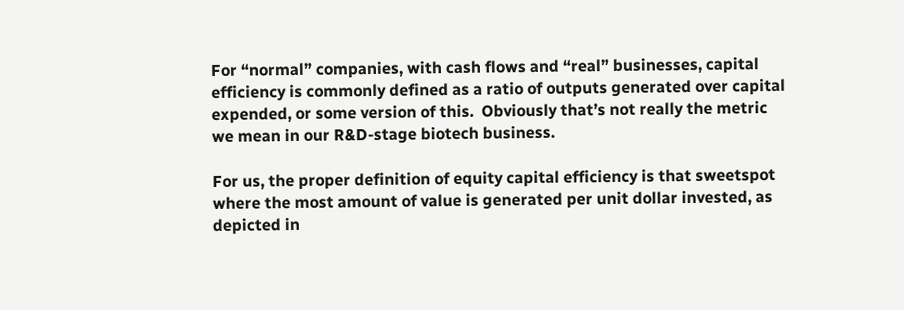For “normal” companies, with cash flows and “real” businesses, capital efficiency is commonly defined as a ratio of outputs generated over capital expended, or some version of this.  Obviously that’s not really the metric we mean in our R&D-stage biotech business.

For us, the proper definition of equity capital efficiency is that sweetspot where the most amount of value is generated per unit dollar invested, as depicted in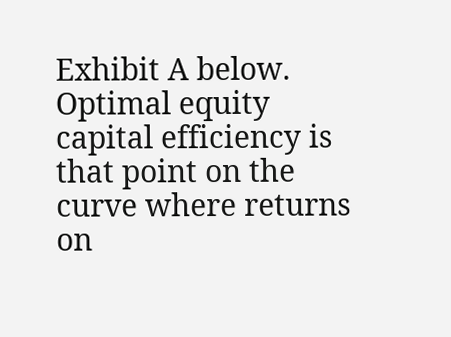Exhibit A below.  Optimal equity capital efficiency is that point on the curve where returns on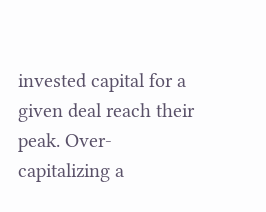invested capital for a given deal reach their peak. Over-capitalizing a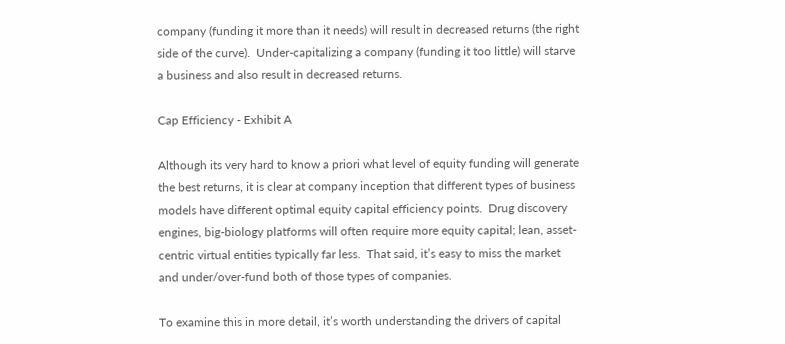company (funding it more than it needs) will result in decreased returns (the right side of the curve).  Under-capitalizing a company (funding it too little) will starve a business and also result in decreased returns.

Cap Efficiency - Exhibit A

Although its very hard to know a priori what level of equity funding will generate the best returns, it is clear at company inception that different types of business models have different optimal equity capital efficiency points.  Drug discovery engines, big-biology platforms will often require more equity capital; lean, asset-centric virtual entities typically far less.  That said, it’s easy to miss the market and under/over-fund both of those types of companies.

To examine this in more detail, it’s worth understanding the drivers of capital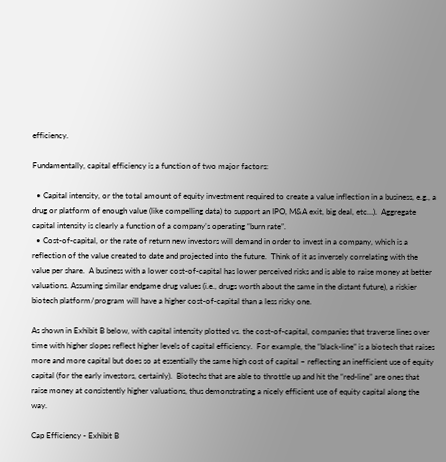efficiency.

Fundamentally, capital efficiency is a function of two major factors:

  • Capital intensity, or the total amount of equity investment required to create a value inflection in a business, e.g., a drug or platform of enough value (like compelling data) to support an IPO, M&A exit, big deal, etc…).  Aggregate capital intensity is clearly a function of a company’s operating “burn rate”.
  • Cost-of-capital, or the rate of return new investors will demand in order to invest in a company, which is a reflection of the value created to date and projected into the future.  Think of it as inversely correlating with the value per share.  A business with a lower cost-of-capital has lower perceived risks and is able to raise money at better valuations. Assuming similar endgame drug values (i.e., drugs worth about the same in the distant future), a riskier biotech platform/program will have a higher cost-of-capital than a less risky one.

As shown in Exhibit B below, with capital intensity plotted vs. the cost-of-capital, companies that traverse lines over time with higher slopes reflect higher levels of capital efficiency.  For example, the “black-line” is a biotech that raises more and more capital but does so at essentially the same high cost of capital – reflecting an inefficient use of equity capital (for the early investors, certainly).  Biotechs that are able to throttle up and hit the “red-line” are ones that raise money at consistently higher valuations, thus demonstrating a nicely efficient use of equity capital along the way.

Cap Efficiency - Exhibit B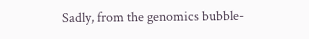Sadly, from the genomics bubble-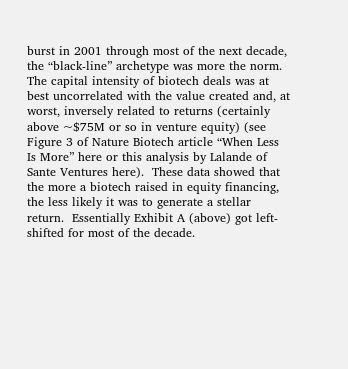burst in 2001 through most of the next decade, the “black-line” archetype was more the norm.  The capital intensity of biotech deals was at best uncorrelated with the value created and, at worst, inversely related to returns (certainly above ~$75M or so in venture equity) (see Figure 3 of Nature Biotech article “When Less Is More” here or this analysis by Lalande of Sante Ventures here).  These data showed that the more a biotech raised in equity financing, the less likely it was to generate a stellar return.  Essentially Exhibit A (above) got left-shifted for most of the decade.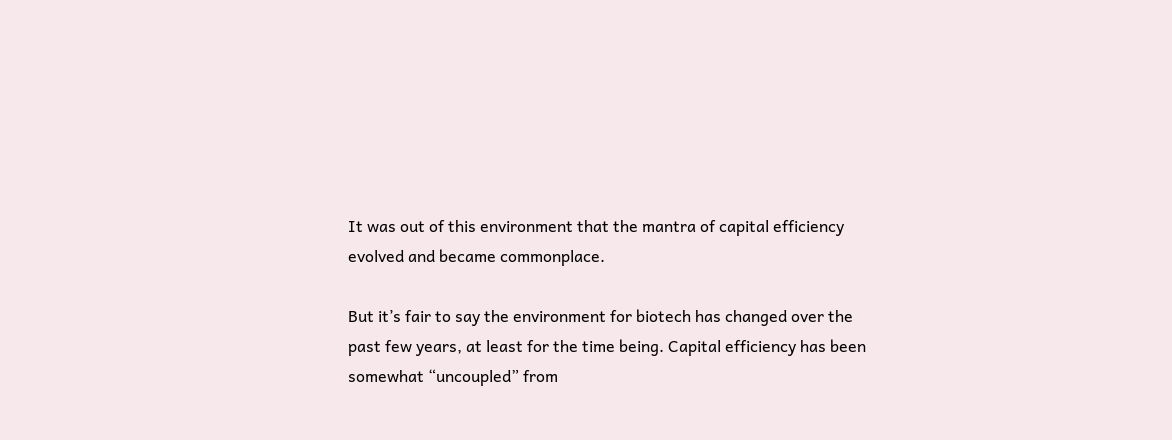It was out of this environment that the mantra of capital efficiency evolved and became commonplace.

But it’s fair to say the environment for biotech has changed over the past few years, at least for the time being. Capital efficiency has been somewhat “uncoupled” from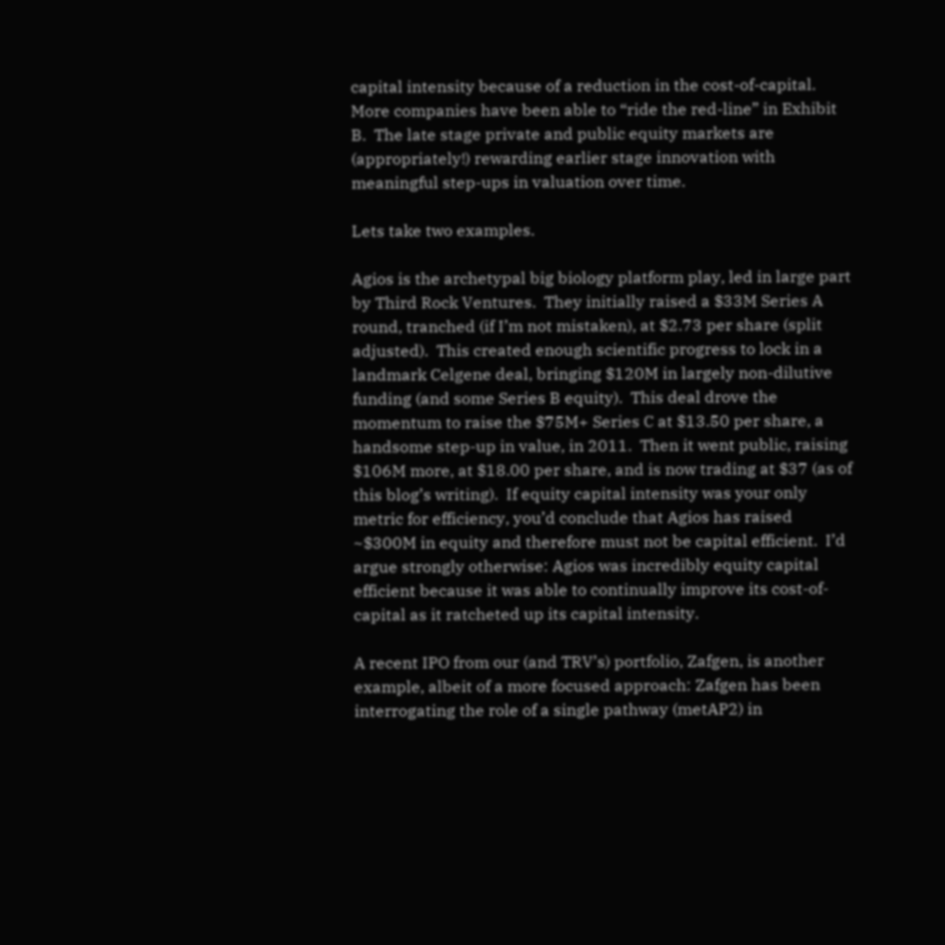capital intensity because of a reduction in the cost-of-capital. More companies have been able to “ride the red-line” in Exhibit B.  The late stage private and public equity markets are (appropriately!) rewarding earlier stage innovation with meaningful step-ups in valuation over time.

Lets take two examples.

Agios is the archetypal big biology platform play, led in large part by Third Rock Ventures.  They initially raised a $33M Series A round, tranched (if I’m not mistaken), at $2.73 per share (split adjusted).  This created enough scientific progress to lock in a landmark Celgene deal, bringing $120M in largely non-dilutive funding (and some Series B equity).  This deal drove the momentum to raise the $75M+ Series C at $13.50 per share, a handsome step-up in value, in 2011.  Then it went public, raising $106M more, at $18.00 per share, and is now trading at $37 (as of this blog’s writing).  If equity capital intensity was your only metric for efficiency, you’d conclude that Agios has raised ~$300M in equity and therefore must not be capital efficient.  I’d argue strongly otherwise: Agios was incredibly equity capital efficient because it was able to continually improve its cost-of-capital as it ratcheted up its capital intensity.

A recent IPO from our (and TRV’s) portfolio, Zafgen, is another example, albeit of a more focused approach: Zafgen has been interrogating the role of a single pathway (metAP2) in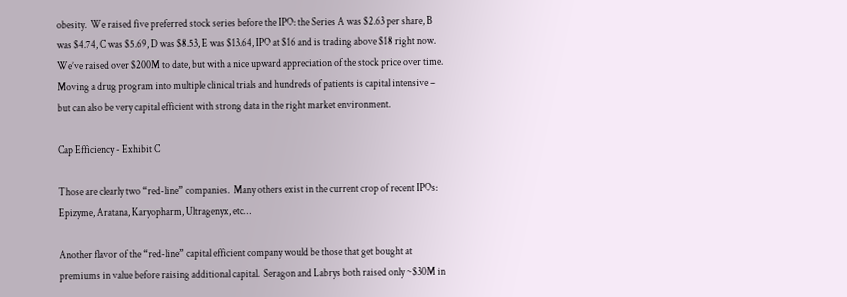obesity.  We raised five preferred stock series before the IPO: the Series A was $2.63 per share, B was $4.74, C was $5.69, D was $8.53, E was $13.64, IPO at $16 and is trading above $18 right now. We’ve raised over $200M to date, but with a nice upward appreciation of the stock price over time. Moving a drug program into multiple clinical trials and hundreds of patients is capital intensive – but can also be very capital efficient with strong data in the right market environment.

Cap Efficiency - Exhibit C

Those are clearly two “red-line” companies.  Many others exist in the current crop of recent IPOs: Epizyme, Aratana, Karyopharm, Ultragenyx, etc…

Another flavor of the “red-line” capital efficient company would be those that get bought at premiums in value before raising additional capital.  Seragon and Labrys both raised only ~$30M in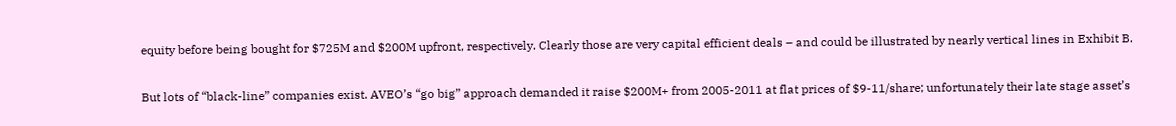equity before being bought for $725M and $200M upfront, respectively. Clearly those are very capital efficient deals – and could be illustrated by nearly vertical lines in Exhibit B.

But lots of “black-line” companies exist. AVEO’s “go big” approach demanded it raise $200M+ from 2005-2011 at flat prices of $9-11/share; unfortunately their late stage asset’s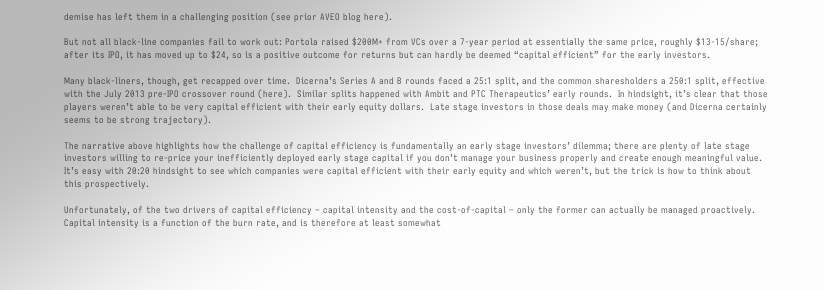demise has left them in a challenging position (see prior AVEO blog here).

But not all black-line companies fail to work out: Portola raised $200M+ from VCs over a 7-year period at essentially the same price, roughly $13-15/share; after its IPO, it has moved up to $24, so is a positive outcome for returns but can hardly be deemed “capital efficient” for the early investors.

Many black-liners, though, get recapped over time.  Dicerna’s Series A and B rounds faced a 25:1 split, and the common sharesholders a 250:1 split, effective with the July 2013 pre-IPO crossover round (here).  Similar splits happened with Ambit and PTC Therapeutics’ early rounds.  In hindsight, it’s clear that those players weren’t able to be very capital efficient with their early equity dollars.  Late stage investors in those deals may make money (and Dicerna certainly seems to be strong trajectory).

The narrative above highlights how the challenge of capital efficiency is fundamentally an early stage investors’ dilemma; there are plenty of late stage investors willing to re-price your inefficiently deployed early stage capital if you don’t manage your business properly and create enough meaningful value.  It’s easy with 20:20 hindsight to see which companies were capital efficient with their early equity and which weren’t, but the trick is how to think about this prospectively.

Unfortunately, of the two drivers of capital efficiency – capital intensity and the cost-of-capital – only the former can actually be managed proactively.  Capital intensity is a function of the burn rate, and is therefore at least somewhat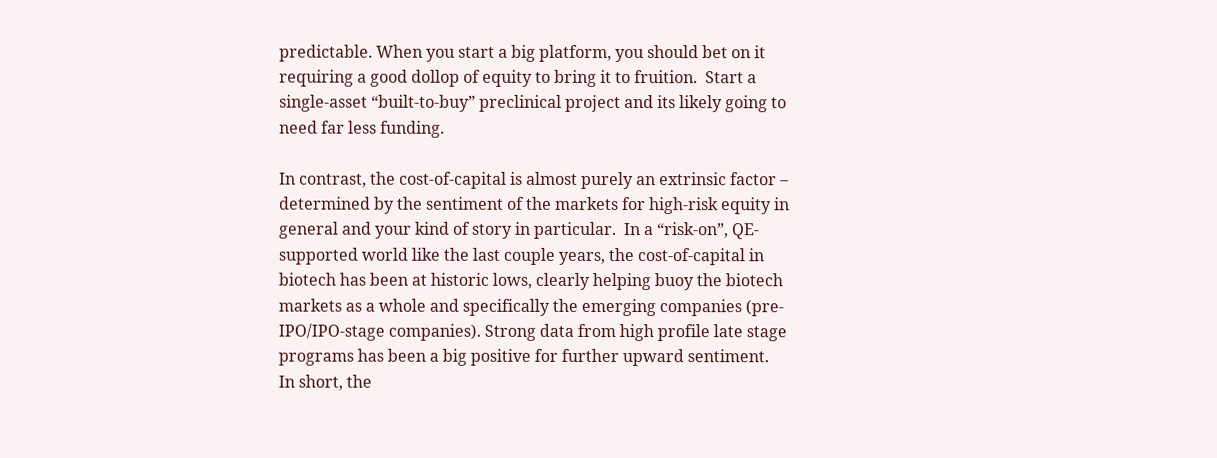predictable. When you start a big platform, you should bet on it requiring a good dollop of equity to bring it to fruition.  Start a single-asset “built-to-buy” preclinical project and its likely going to need far less funding.

In contrast, the cost-of-capital is almost purely an extrinsic factor – determined by the sentiment of the markets for high-risk equity in general and your kind of story in particular.  In a “risk-on”, QE-supported world like the last couple years, the cost-of-capital in biotech has been at historic lows, clearly helping buoy the biotech markets as a whole and specifically the emerging companies (pre-IPO/IPO-stage companies). Strong data from high profile late stage programs has been a big positive for further upward sentiment.  In short, the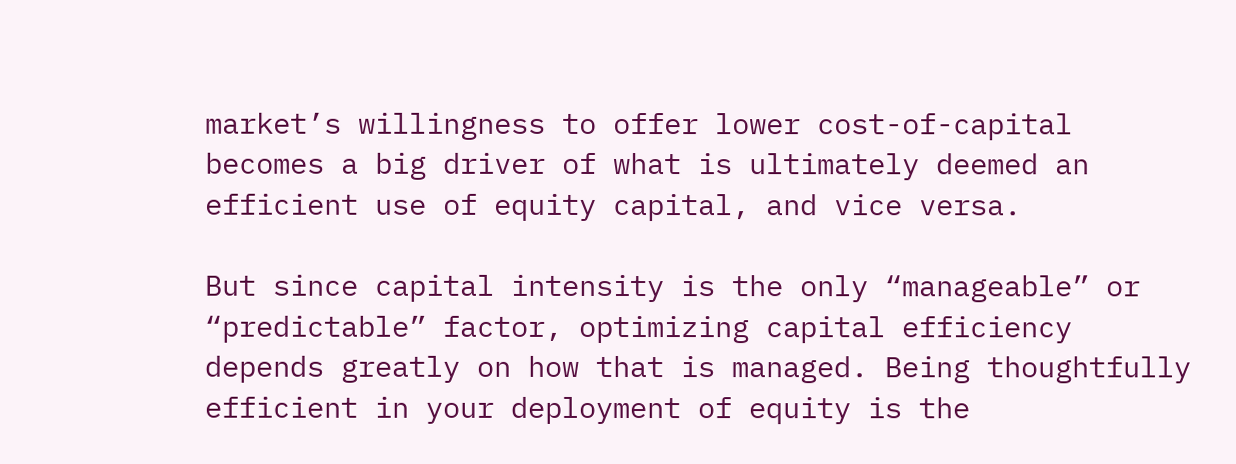market’s willingness to offer lower cost-of-capital becomes a big driver of what is ultimately deemed an efficient use of equity capital, and vice versa.

But since capital intensity is the only “manageable” or “predictable” factor, optimizing capital efficiency depends greatly on how that is managed. Being thoughtfully efficient in your deployment of equity is the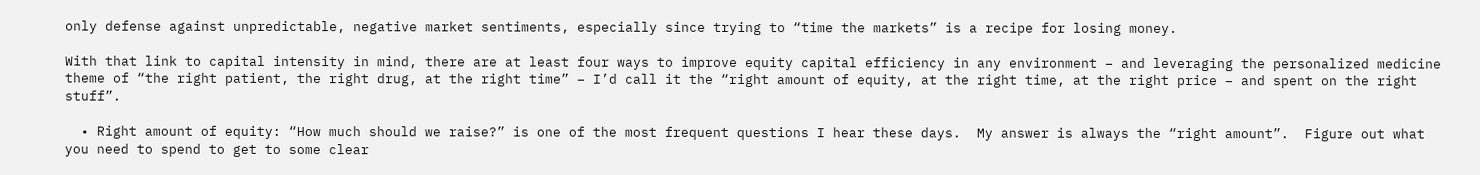only defense against unpredictable, negative market sentiments, especially since trying to “time the markets” is a recipe for losing money.

With that link to capital intensity in mind, there are at least four ways to improve equity capital efficiency in any environment – and leveraging the personalized medicine theme of “the right patient, the right drug, at the right time” – I’d call it the “right amount of equity, at the right time, at the right price – and spent on the right stuff”.

  • Right amount of equity: “How much should we raise?” is one of the most frequent questions I hear these days.  My answer is always the “right amount”.  Figure out what you need to spend to get to some clear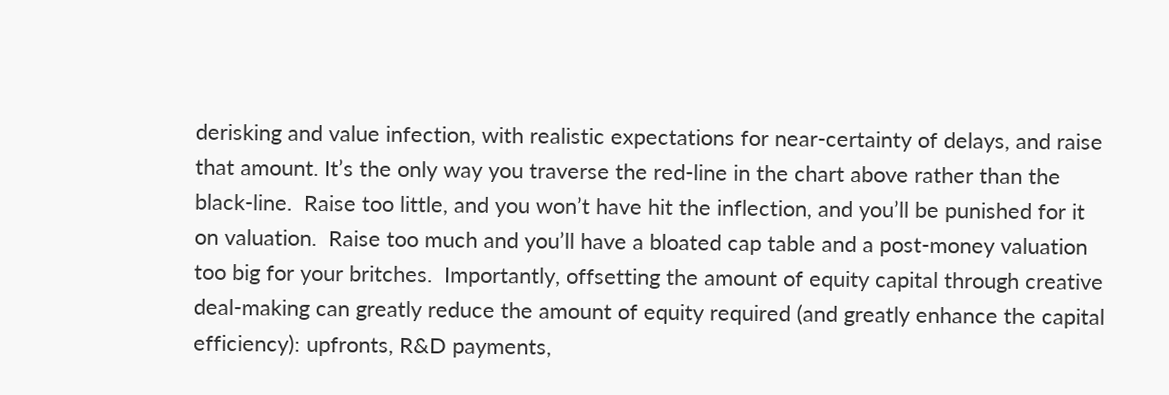derisking and value infection, with realistic expectations for near-certainty of delays, and raise that amount. It’s the only way you traverse the red-line in the chart above rather than the black-line.  Raise too little, and you won’t have hit the inflection, and you’ll be punished for it on valuation.  Raise too much and you’ll have a bloated cap table and a post-money valuation too big for your britches.  Importantly, offsetting the amount of equity capital through creative deal-making can greatly reduce the amount of equity required (and greatly enhance the capital efficiency): upfronts, R&D payments,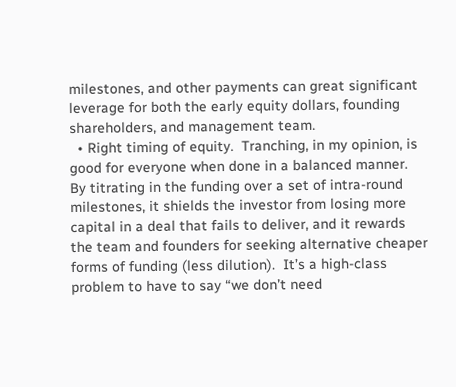milestones, and other payments can great significant leverage for both the early equity dollars, founding shareholders, and management team.
  • Right timing of equity.  Tranching, in my opinion, is good for everyone when done in a balanced manner.  By titrating in the funding over a set of intra-round milestones, it shields the investor from losing more capital in a deal that fails to deliver, and it rewards the team and founders for seeking alternative cheaper forms of funding (less dilution).  It’s a high-class problem to have to say “we don’t need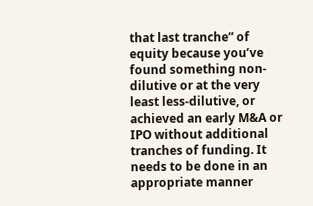that last tranche” of equity because you’ve found something non-dilutive or at the very least less-dilutive, or achieved an early M&A or IPO without additional tranches of funding. It needs to be done in an appropriate manner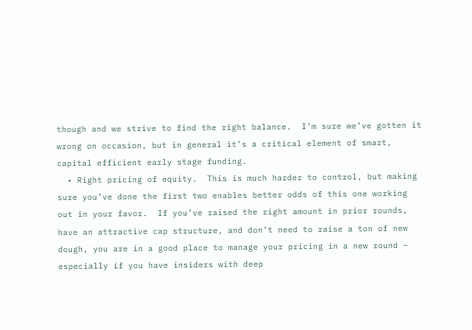though and we strive to find the right balance.  I’m sure we’ve gotten it wrong on occasion, but in general it’s a critical element of smart, capital efficient early stage funding.
  • Right pricing of equity.  This is much harder to control, but making sure you’ve done the first two enables better odds of this one working out in your favor.  If you’ve raised the right amount in prior rounds, have an attractive cap structure, and don’t need to raise a ton of new dough, you are in a good place to manage your pricing in a new round – especially if you have insiders with deep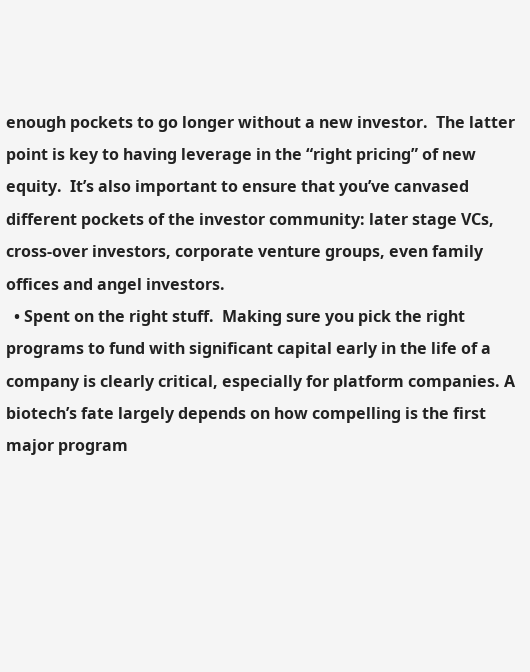enough pockets to go longer without a new investor.  The latter point is key to having leverage in the “right pricing” of new equity.  It’s also important to ensure that you’ve canvased different pockets of the investor community: later stage VCs, cross-over investors, corporate venture groups, even family offices and angel investors.
  • Spent on the right stuff.  Making sure you pick the right programs to fund with significant capital early in the life of a company is clearly critical, especially for platform companies. A biotech’s fate largely depends on how compelling is the first major program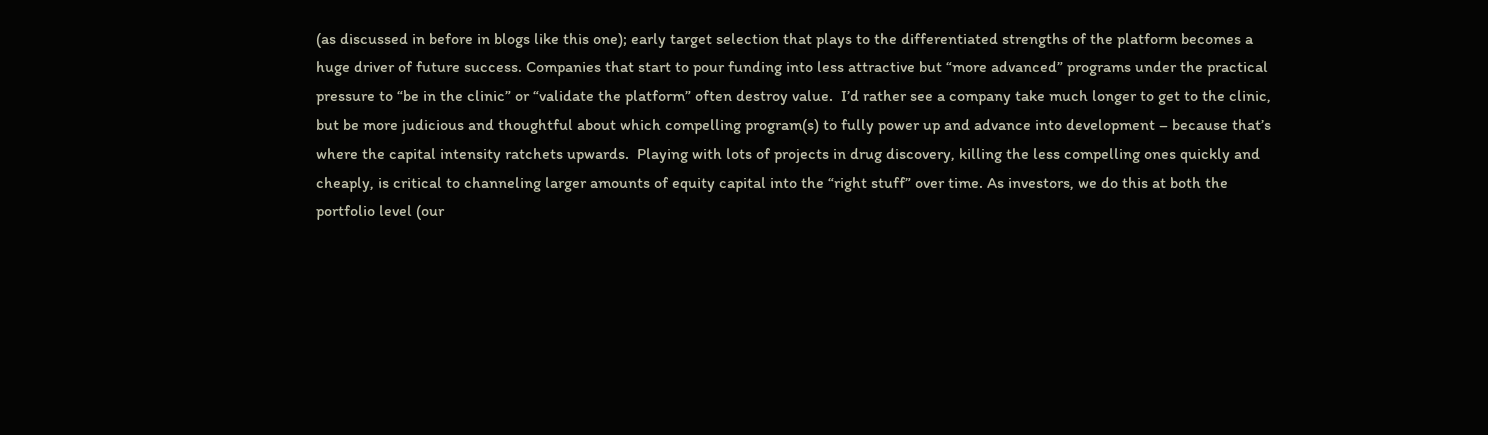(as discussed in before in blogs like this one); early target selection that plays to the differentiated strengths of the platform becomes a huge driver of future success. Companies that start to pour funding into less attractive but “more advanced” programs under the practical pressure to “be in the clinic” or “validate the platform” often destroy value.  I’d rather see a company take much longer to get to the clinic, but be more judicious and thoughtful about which compelling program(s) to fully power up and advance into development – because that’s where the capital intensity ratchets upwards.  Playing with lots of projects in drug discovery, killing the less compelling ones quickly and cheaply, is critical to channeling larger amounts of equity capital into the “right stuff” over time. As investors, we do this at both the portfolio level (our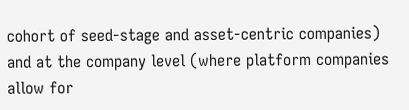cohort of seed-stage and asset-centric companies) and at the company level (where platform companies allow for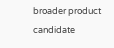broader product candidate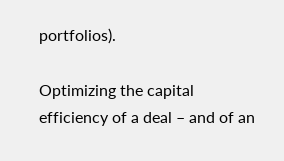portfolios).

Optimizing the capital efficiency of a deal – and of an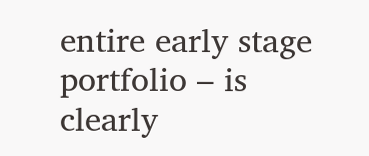entire early stage portfolio – is clearly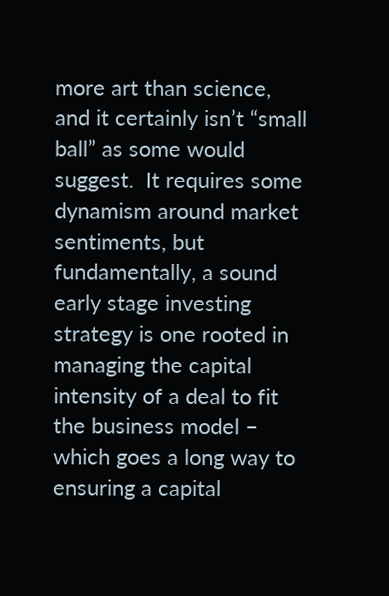more art than science, and it certainly isn’t “small ball” as some would suggest.  It requires some dynamism around market sentiments, but fundamentally, a sound early stage investing strategy is one rooted in managing the capital intensity of a deal to fit the business model – which goes a long way to ensuring a capital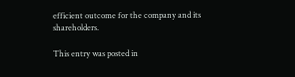efficient outcome for the company and its shareholders.

This entry was posted in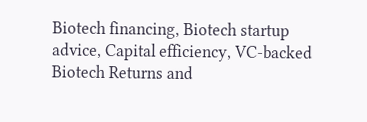Biotech financing, Biotech startup advice, Capital efficiency, VC-backed Biotech Returns and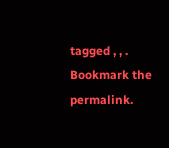tagged , , . Bookmark the permalink.